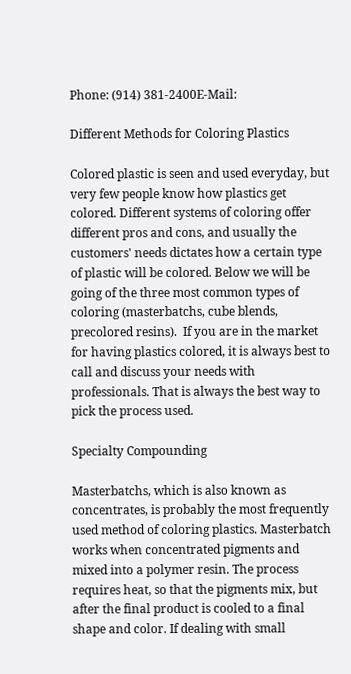Phone: (914) 381-2400E-Mail:

Different Methods for Coloring Plastics

Colored plastic is seen and used everyday, but very few people know how plastics get colored. Different systems of coloring offer different pros and cons, and usually the customers' needs dictates how a certain type of plastic will be colored. Below we will be going of the three most common types of coloring (masterbatchs, cube blends, precolored resins).  If you are in the market for having plastics colored, it is always best to call and discuss your needs with professionals. That is always the best way to pick the process used.

Specialty Compounding

Masterbatchs, which is also known as concentrates, is probably the most frequently used method of coloring plastics. Masterbatch works when concentrated pigments and mixed into a polymer resin. The process requires heat, so that the pigments mix, but after the final product is cooled to a final shape and color. If dealing with small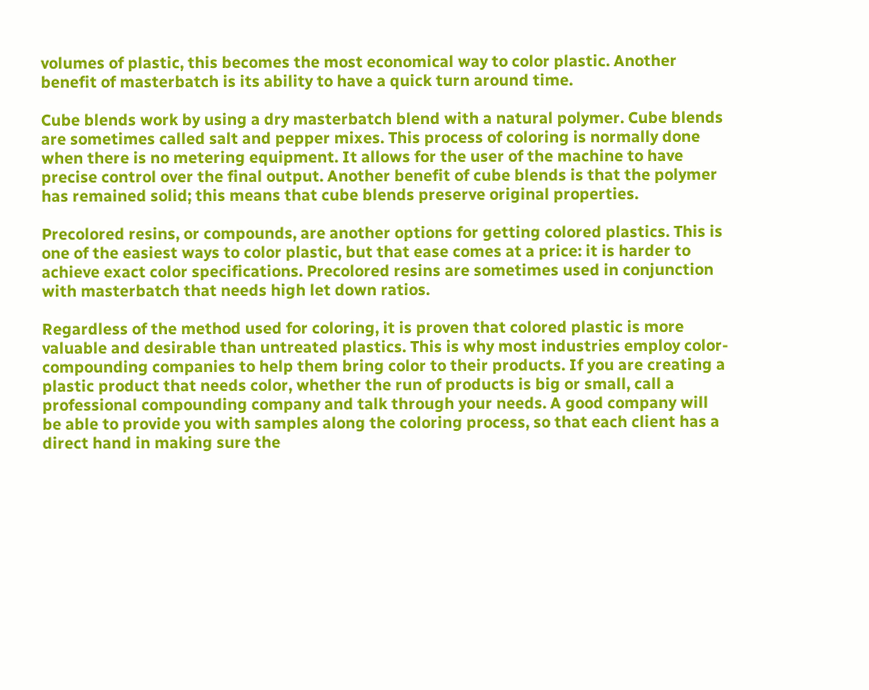volumes of plastic, this becomes the most economical way to color plastic. Another benefit of masterbatch is its ability to have a quick turn around time.

Cube blends work by using a dry masterbatch blend with a natural polymer. Cube blends are sometimes called salt and pepper mixes. This process of coloring is normally done when there is no metering equipment. It allows for the user of the machine to have precise control over the final output. Another benefit of cube blends is that the polymer has remained solid; this means that cube blends preserve original properties.

Precolored resins, or compounds, are another options for getting colored plastics. This is one of the easiest ways to color plastic, but that ease comes at a price: it is harder to achieve exact color specifications. Precolored resins are sometimes used in conjunction with masterbatch that needs high let down ratios.

Regardless of the method used for coloring, it is proven that colored plastic is more valuable and desirable than untreated plastics. This is why most industries employ color-compounding companies to help them bring color to their products. If you are creating a plastic product that needs color, whether the run of products is big or small, call a professional compounding company and talk through your needs. A good company will be able to provide you with samples along the coloring process, so that each client has a direct hand in making sure the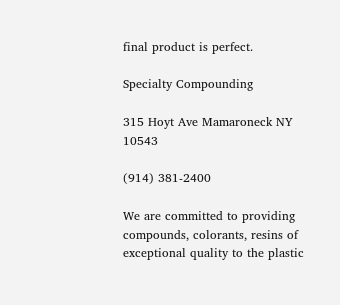final product is perfect.

Specialty Compounding

315 Hoyt Ave Mamaroneck NY 10543

(914) 381-2400

We are committed to providing compounds, colorants, resins of exceptional quality to the plastic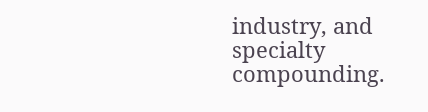industry, and specialty compounding.